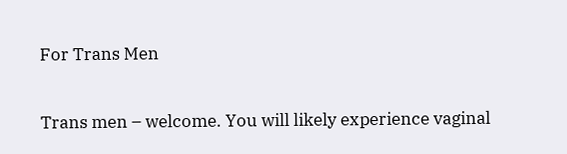For Trans Men

Trans men – welcome. You will likely experience vaginal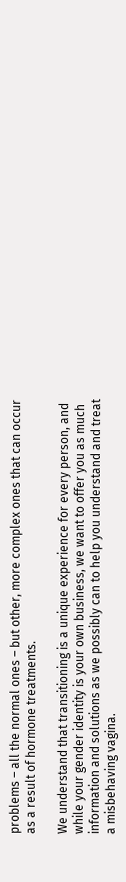problems – all the normal ones – but other, more complex ones that can occur as a result of hormone treatments.

We understand that transitioning is a unique experience for every person, and while your gender identity is your own business, we want to offer you as much information and solutions as we possibly can to help you understand and treat a misbehaving vagina.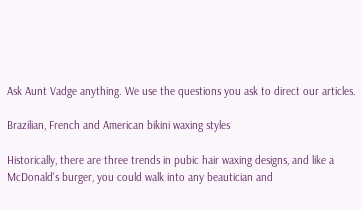Ask Aunt Vadge anything. We use the questions you ask to direct our articles.

Brazilian, French and American bikini waxing styles

Historically, there are three trends in pubic hair waxing designs, and like a McDonald's burger, you could walk into any beautician and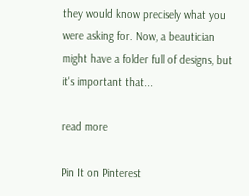they would know precisely what you were asking for. Now, a beautician might have a folder full of designs, but it's important that...

read more

Pin It on Pinterest